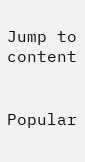Jump to content


Popular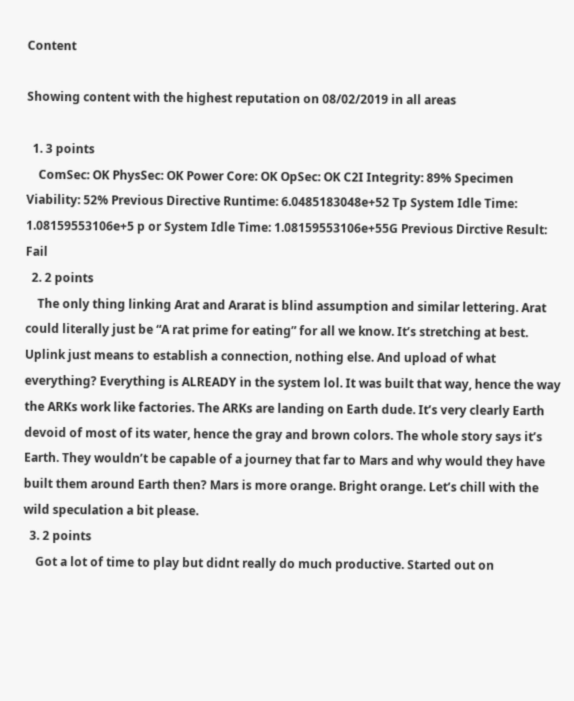Content

Showing content with the highest reputation on 08/02/2019 in all areas

  1. 3 points
    ComSec: OK PhysSec: OK Power Core: OK OpSec: OK C2I Integrity: 89% Specimen Viability: 52% Previous Directive Runtime: 6.0485183048e+52 Tp System Idle Time: 1.08159553106e+5 p or System Idle Time: 1.08159553106e+55G Previous Dirctive Result: Fail
  2. 2 points
    The only thing linking Arat and Ararat is blind assumption and similar lettering. Arat could literally just be “A rat prime for eating” for all we know. It’s stretching at best. Uplink just means to establish a connection, nothing else. And upload of what everything? Everything is ALREADY in the system lol. It was built that way, hence the way the ARKs work like factories. The ARKs are landing on Earth dude. It’s very clearly Earth devoid of most of its water, hence the gray and brown colors. The whole story says it’s Earth. They wouldn’t be capable of a journey that far to Mars and why would they have built them around Earth then? Mars is more orange. Bright orange. Let’s chill with the wild speculation a bit please.
  3. 2 points
    Got a lot of time to play but didnt really do much productive. Started out on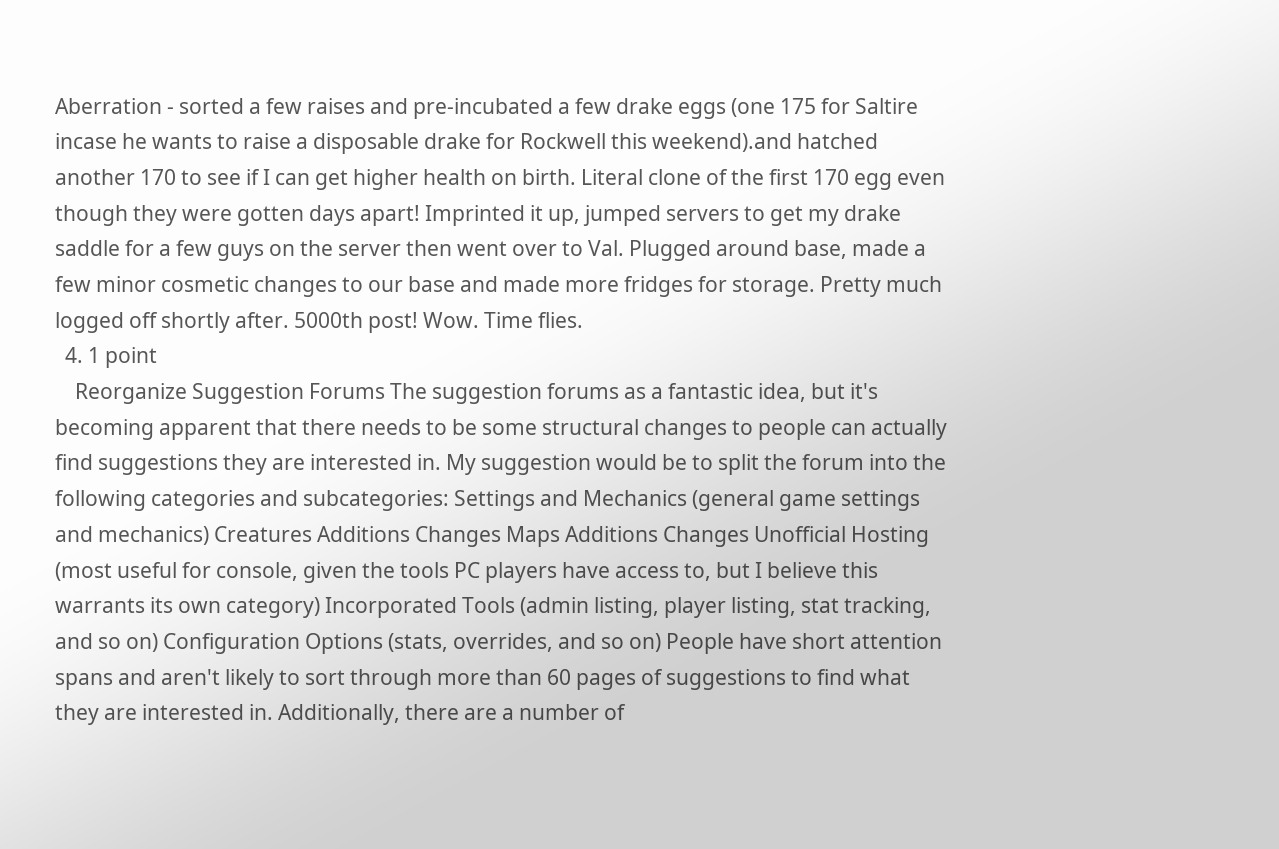Aberration - sorted a few raises and pre-incubated a few drake eggs (one 175 for Saltire incase he wants to raise a disposable drake for Rockwell this weekend).and hatched another 170 to see if I can get higher health on birth. Literal clone of the first 170 egg even though they were gotten days apart! Imprinted it up, jumped servers to get my drake saddle for a few guys on the server then went over to Val. Plugged around base, made a few minor cosmetic changes to our base and made more fridges for storage. Pretty much logged off shortly after. 5000th post! Wow. Time flies.
  4. 1 point
    Reorganize Suggestion Forums The suggestion forums as a fantastic idea, but it's becoming apparent that there needs to be some structural changes to people can actually find suggestions they are interested in. My suggestion would be to split the forum into the following categories and subcategories: Settings and Mechanics (general game settings and mechanics) Creatures Additions Changes Maps Additions Changes Unofficial Hosting (most useful for console, given the tools PC players have access to, but I believe this warrants its own category) Incorporated Tools (admin listing, player listing, stat tracking, and so on) Configuration Options (stats, overrides, and so on) People have short attention spans and aren't likely to sort through more than 60 pages of suggestions to find what they are interested in. Additionally, there are a number of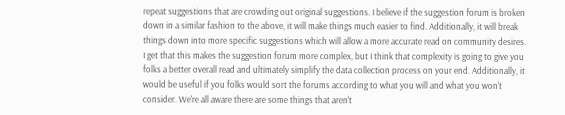repeat suggestions that are crowding out original suggestions. I believe if the suggestion forum is broken down in a similar fashion to the above, it will make things much easier to find. Additionally, it will break things down into more specific suggestions which will allow a more accurate read on community desires. I get that this makes the suggestion forum more complex, but I think that complexity is going to give you folks a better overall read and ultimately simplify the data collection process on your end. Additionally, it would be useful if you folks would sort the forums according to what you will and what you won't consider. We're all aware there are some things that aren't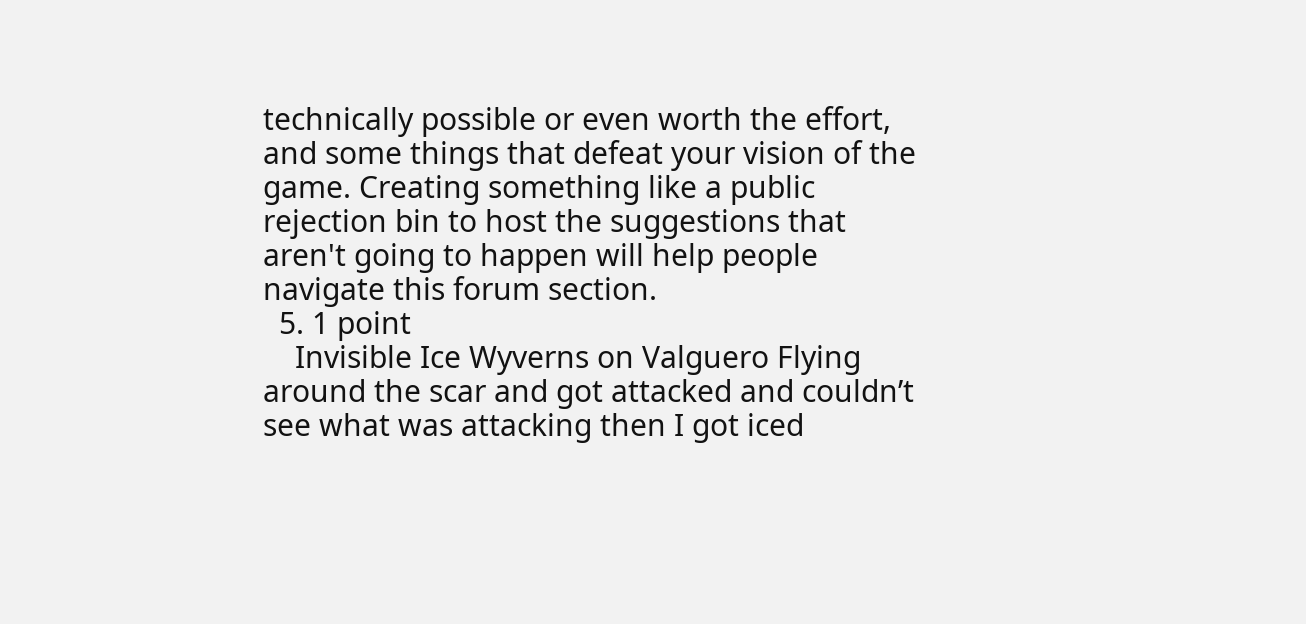technically possible or even worth the effort, and some things that defeat your vision of the game. Creating something like a public rejection bin to host the suggestions that aren't going to happen will help people navigate this forum section.
  5. 1 point
    Invisible Ice Wyverns on Valguero Flying around the scar and got attacked and couldn’t see what was attacking then I got iced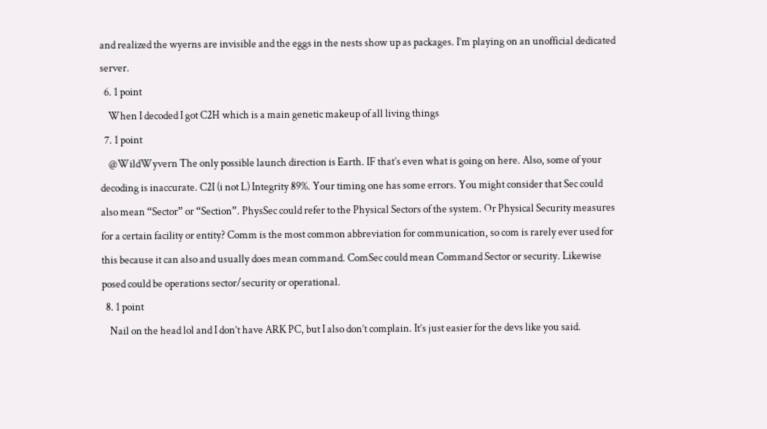and realized the wyerns are invisible and the eggs in the nests show up as packages. I’m playing on an unofficial dedicated server.
  6. 1 point
    When I decoded I got C2H which is a main genetic makeup of all living things
  7. 1 point
    @WildWyvern The only possible launch direction is Earth. IF that’s even what is going on here. Also, some of your decoding is inaccurate. C2I (i not L) Integrity 89%. Your timing one has some errors. You might consider that Sec could also mean “Sector” or “Section”. PhysSec could refer to the Physical Sectors of the system. Or Physical Security measures for a certain facility or entity? Comm is the most common abbreviation for communication, so com is rarely ever used for this because it can also and usually does mean command. ComSec could mean Command Sector or security. Likewise posed could be operations sector/security or operational.
  8. 1 point
    Nail on the head lol and I don’t have ARK PC, but I also don’t complain. It’s just easier for the devs like you said.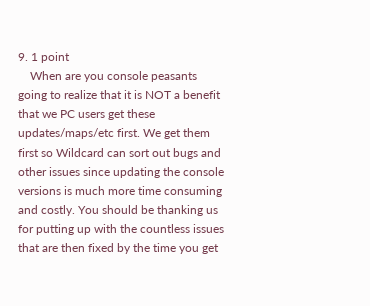9. 1 point
    When are you console peasants going to realize that it is NOT a benefit that we PC users get these updates/maps/etc first. We get them first so Wildcard can sort out bugs and other issues since updating the console versions is much more time consuming and costly. You should be thanking us for putting up with the countless issues that are then fixed by the time you get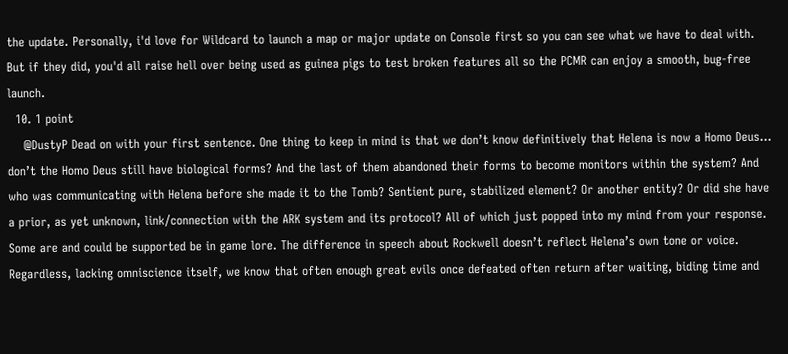the update. Personally, i'd love for Wildcard to launch a map or major update on Console first so you can see what we have to deal with. But if they did, you'd all raise hell over being used as guinea pigs to test broken features all so the PCMR can enjoy a smooth, bug-free launch.
  10. 1 point
    @DustyP Dead on with your first sentence. One thing to keep in mind is that we don’t know definitively that Helena is now a Homo Deus... don’t the Homo Deus still have biological forms? And the last of them abandoned their forms to become monitors within the system? And who was communicating with Helena before she made it to the Tomb? Sentient pure, stabilized element? Or another entity? Or did she have a prior, as yet unknown, link/connection with the ARK system and its protocol? All of which just popped into my mind from your response. Some are and could be supported be in game lore. The difference in speech about Rockwell doesn’t reflect Helena’s own tone or voice. Regardless, lacking omniscience itself, we know that often enough great evils once defeated often return after waiting, biding time and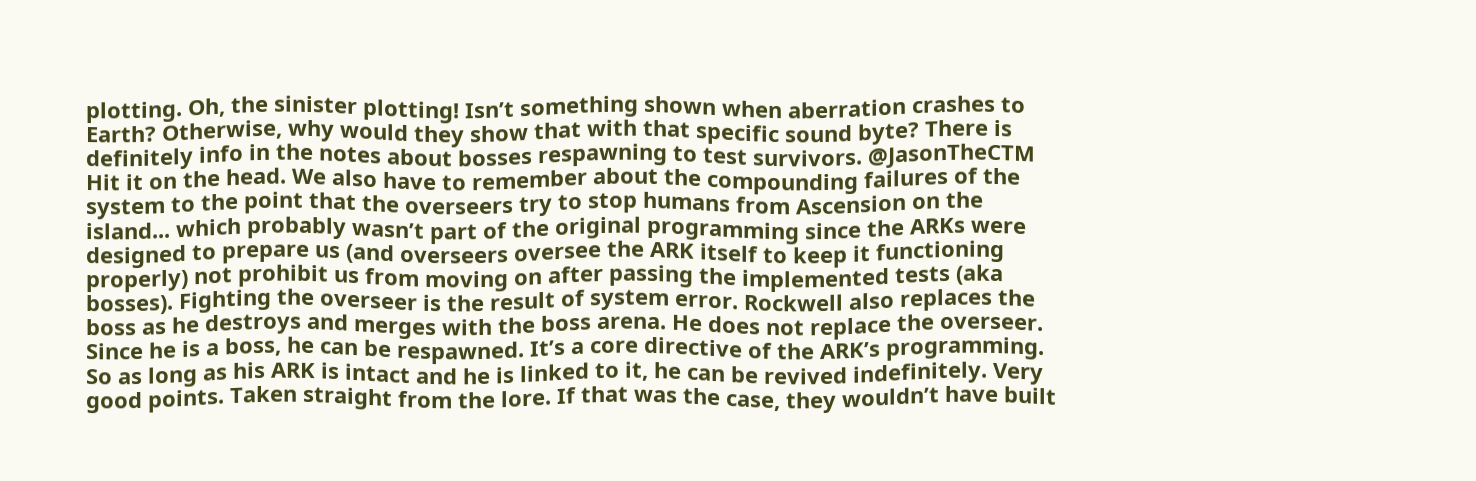plotting. Oh, the sinister plotting! Isn’t something shown when aberration crashes to Earth? Otherwise, why would they show that with that specific sound byte? There is definitely info in the notes about bosses respawning to test survivors. @JasonTheCTM Hit it on the head. We also have to remember about the compounding failures of the system to the point that the overseers try to stop humans from Ascension on the island... which probably wasn’t part of the original programming since the ARKs were designed to prepare us (and overseers oversee the ARK itself to keep it functioning properly) not prohibit us from moving on after passing the implemented tests (aka bosses). Fighting the overseer is the result of system error. Rockwell also replaces the boss as he destroys and merges with the boss arena. He does not replace the overseer. Since he is a boss, he can be respawned. It’s a core directive of the ARK’s programming. So as long as his ARK is intact and he is linked to it, he can be revived indefinitely. Very good points. Taken straight from the lore. If that was the case, they wouldn’t have built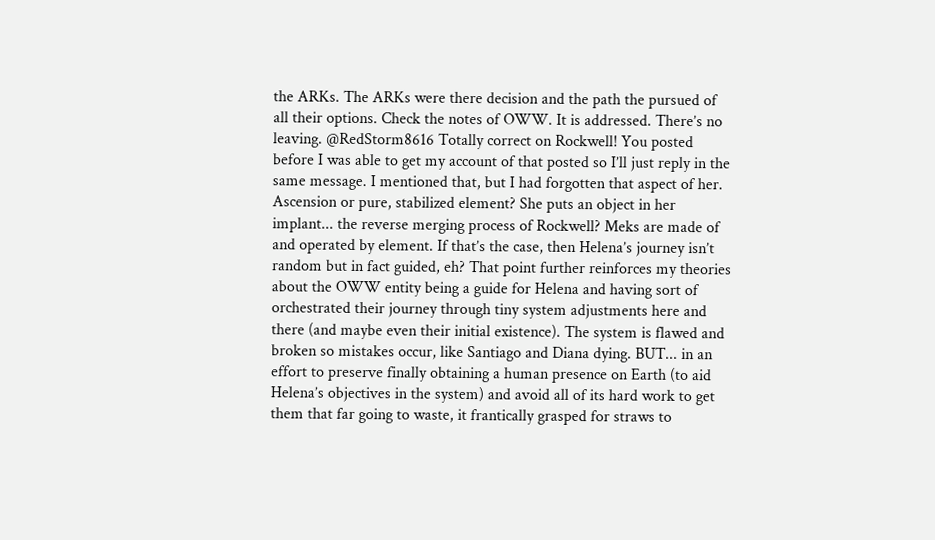the ARKs. The ARKs were there decision and the path the pursued of all their options. Check the notes of OWW. It is addressed. There’s no leaving. @RedStorm8616 Totally correct on Rockwell! You posted before I was able to get my account of that posted so I’ll just reply in the same message. I mentioned that, but I had forgotten that aspect of her. Ascension or pure, stabilized element? She puts an object in her implant... the reverse merging process of Rockwell? Meks are made of and operated by element. If that’s the case, then Helena’s journey isn’t random but in fact guided, eh? That point further reinforces my theories about the OWW entity being a guide for Helena and having sort of orchestrated their journey through tiny system adjustments here and there (and maybe even their initial existence). The system is flawed and broken so mistakes occur, like Santiago and Diana dying. BUT... in an effort to preserve finally obtaining a human presence on Earth (to aid Helena’s objectives in the system) and avoid all of its hard work to get them that far going to waste, it frantically grasped for straws to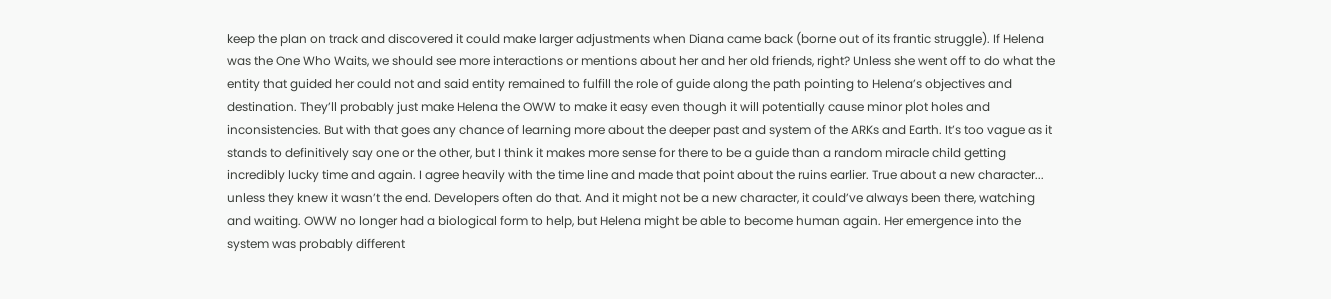keep the plan on track and discovered it could make larger adjustments when Diana came back (borne out of its frantic struggle). If Helena was the One Who Waits, we should see more interactions or mentions about her and her old friends, right? Unless she went off to do what the entity that guided her could not and said entity remained to fulfill the role of guide along the path pointing to Helena’s objectives and destination. They’ll probably just make Helena the OWW to make it easy even though it will potentially cause minor plot holes and inconsistencies. But with that goes any chance of learning more about the deeper past and system of the ARKs and Earth. It’s too vague as it stands to definitively say one or the other, but I think it makes more sense for there to be a guide than a random miracle child getting incredibly lucky time and again. I agree heavily with the time line and made that point about the ruins earlier. True about a new character... unless they knew it wasn’t the end. Developers often do that. And it might not be a new character, it could’ve always been there, watching and waiting. OWW no longer had a biological form to help, but Helena might be able to become human again. Her emergence into the system was probably different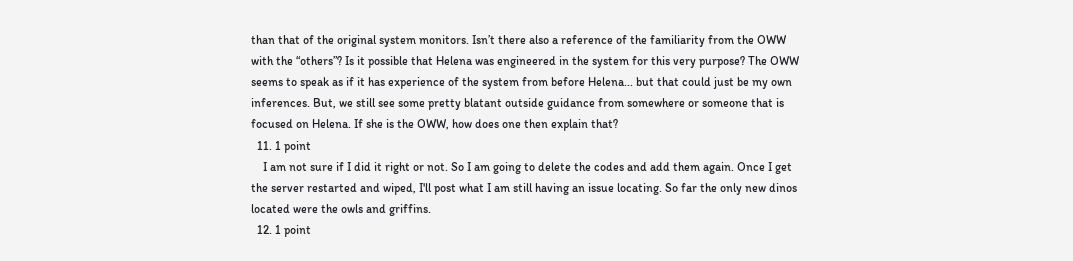than that of the original system monitors. Isn’t there also a reference of the familiarity from the OWW with the “others”? Is it possible that Helena was engineered in the system for this very purpose? The OWW seems to speak as if it has experience of the system from before Helena... but that could just be my own inferences. But, we still see some pretty blatant outside guidance from somewhere or someone that is focused on Helena. If she is the OWW, how does one then explain that?
  11. 1 point
    I am not sure if I did it right or not. So I am going to delete the codes and add them again. Once I get the server restarted and wiped, I'll post what I am still having an issue locating. So far the only new dinos located were the owls and griffins.
  12. 1 point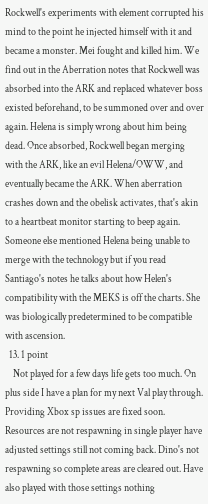Rockwell's experiments with element corrupted his mind to the point he injected himself with it and became a monster. Mei fought and killed him. We find out in the Aberration notes that Rockwell was absorbed into the ARK and replaced whatever boss existed beforehand, to be summoned over and over again. Helena is simply wrong about him being dead. Once absorbed, Rockwell began merging with the ARK, like an evil Helena/OWW, and eventually became the ARK. When aberration crashes down and the obelisk activates, that's akin to a heartbeat monitor starting to beep again. Someone else mentioned Helena being unable to merge with the technology but if you read Santiago's notes he talks about how Helen's compatibility with the MEKS is off the charts. She was biologically predetermined to be compatible with ascension.
  13. 1 point
    Not played for a few days life gets too much. On plus side I have a plan for my next Val play through. Providing Xbox sp issues are fixed soon. Resources are not respawning in single player have adjusted settings still not coming back. Dino's not respawning so complete areas are cleared out. Have also played with those settings nothing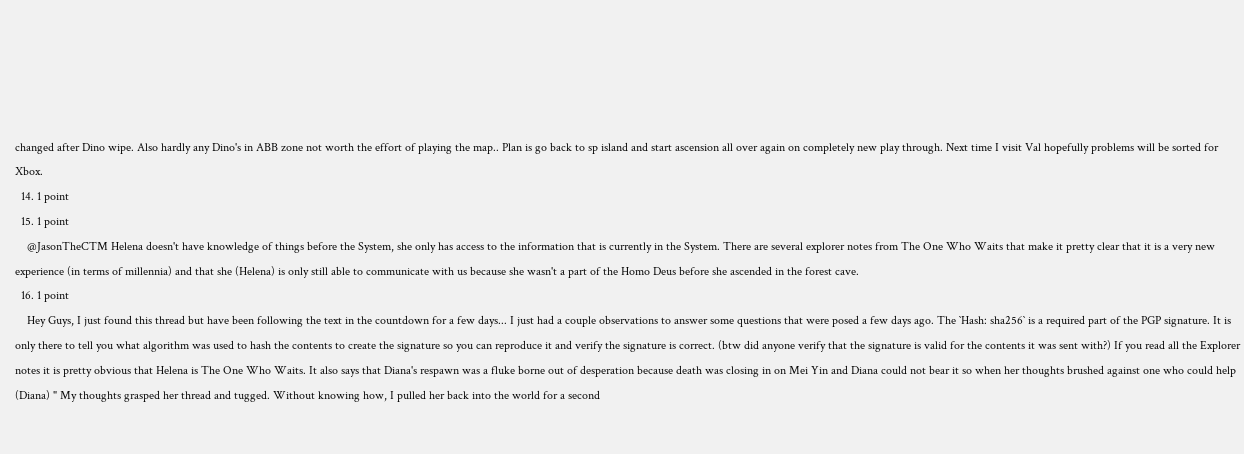changed after Dino wipe. Also hardly any Dino's in ABB zone not worth the effort of playing the map.. Plan is go back to sp island and start ascension all over again on completely new play through. Next time I visit Val hopefully problems will be sorted for Xbox.
  14. 1 point
  15. 1 point
    @JasonTheCTM Helena doesn't have knowledge of things before the System, she only has access to the information that is currently in the System. There are several explorer notes from The One Who Waits that make it pretty clear that it is a very new experience (in terms of millennia) and that she (Helena) is only still able to communicate with us because she wasn't a part of the Homo Deus before she ascended in the forest cave.
  16. 1 point
    Hey Guys, I just found this thread but have been following the text in the countdown for a few days... I just had a couple observations to answer some questions that were posed a few days ago. The `Hash: sha256` is a required part of the PGP signature. It is only there to tell you what algorithm was used to hash the contents to create the signature so you can reproduce it and verify the signature is correct. (btw did anyone verify that the signature is valid for the contents it was sent with?) If you read all the Explorer notes it is pretty obvious that Helena is The One Who Waits. It also says that Diana's respawn was a fluke borne out of desperation because death was closing in on Mei Yin and Diana could not bear it so when her thoughts brushed against one who could help (Diana) " My thoughts grasped her thread and tugged. Without knowing how, I pulled her back into the world for a second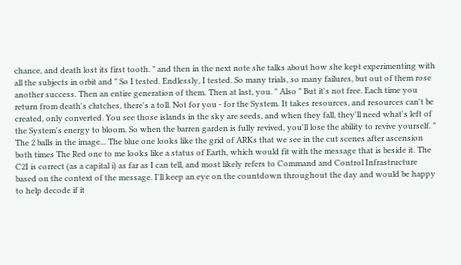chance, and death lost its first tooth. " and then in the next note she talks about how she kept experimenting with all the subjects in orbit and " So I tested. Endlessly, I tested. So many trials, so many failures, but out of them rose another success. Then an entire generation of them. Then at last, you. " Also " But it's not free. Each time you return from death's clutches, there's a toll. Not for you - for the System. It takes resources, and resources can't be created, only converted. You see those islands in the sky are seeds, and when they fall, they'll need what's left of the System's energy to bloom. So when the barren garden is fully revived, you'll lose the ability to revive yourself. " The 2 balls in the image... The blue one looks like the grid of ARKs that we see in the cut scenes after ascension both times The Red one to me looks like a status of Earth, which would fit with the message that is beside it. The C2I is correct (as a capital i) as far as I can tell, and most likely refers to Command and Control Infrastructure based on the context of the message. I'll keep an eye on the countdown throughout the day and would be happy to help decode if it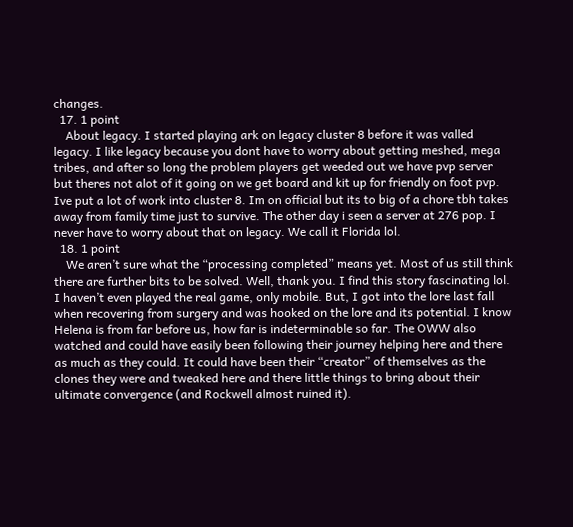changes.
  17. 1 point
    About legacy. I started playing ark on legacy cluster 8 before it was valled legacy. I like legacy because you dont have to worry about getting meshed, mega tribes, and after so long the problem players get weeded out we have pvp server but theres not alot of it going on we get board and kit up for friendly on foot pvp. Ive put a lot of work into cluster 8. Im on official but its to big of a chore tbh takes away from family time just to survive. The other day i seen a server at 276 pop. I never have to worry about that on legacy. We call it Florida lol.
  18. 1 point
    We aren’t sure what the “processing completed” means yet. Most of us still think there are further bits to be solved. Well, thank you. I find this story fascinating lol. I haven’t even played the real game, only mobile. But, I got into the lore last fall when recovering from surgery and was hooked on the lore and its potential. I know Helena is from far before us, how far is indeterminable so far. The OWW also watched and could have easily been following their journey helping here and there as much as they could. It could have been their “creator” of themselves as the clones they were and tweaked here and there little things to bring about their ultimate convergence (and Rockwell almost ruined it).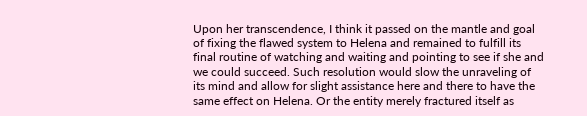Upon her transcendence, I think it passed on the mantle and goal of fixing the flawed system to Helena and remained to fulfill its final routine of watching and waiting and pointing to see if she and we could succeed. Such resolution would slow the unraveling of its mind and allow for slight assistance here and there to have the same effect on Helena. Or the entity merely fractured itself as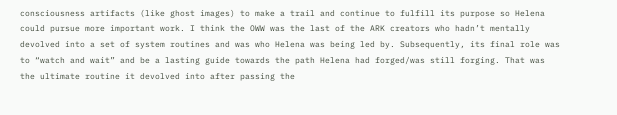consciousness artifacts (like ghost images) to make a trail and continue to fulfill its purpose so Helena could pursue more important work. I think the OWW was the last of the ARK creators who hadn’t mentally devolved into a set of system routines and was who Helena was being led by. Subsequently, its final role was to “watch and wait” and be a lasting guide towards the path Helena had forged/was still forging. That was the ultimate routine it devolved into after passing the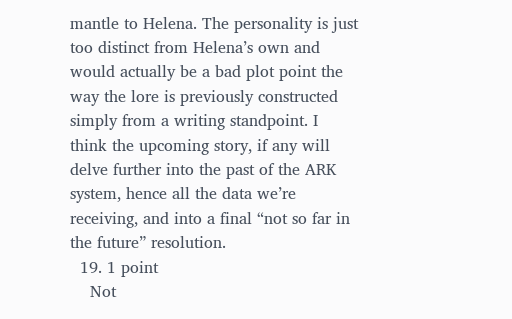mantle to Helena. The personality is just too distinct from Helena’s own and would actually be a bad plot point the way the lore is previously constructed simply from a writing standpoint. I think the upcoming story, if any will delve further into the past of the ARK system, hence all the data we’re receiving, and into a final “not so far in the future” resolution.
  19. 1 point
    Not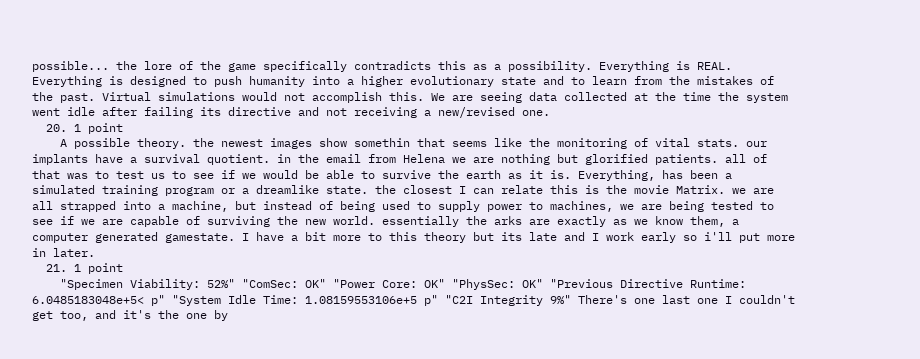possible... the lore of the game specifically contradicts this as a possibility. Everything is REAL. Everything is designed to push humanity into a higher evolutionary state and to learn from the mistakes of the past. Virtual simulations would not accomplish this. We are seeing data collected at the time the system went idle after failing its directive and not receiving a new/revised one.
  20. 1 point
    A possible theory. the newest images show somethin that seems like the monitoring of vital stats. our implants have a survival quotient. in the email from Helena we are nothing but glorified patients. all of that was to test us to see if we would be able to survive the earth as it is. Everything, has been a simulated training program or a dreamlike state. the closest I can relate this is the movie Matrix. we are all strapped into a machine, but instead of being used to supply power to machines, we are being tested to see if we are capable of surviving the new world. essentially the arks are exactly as we know them, a computer generated gamestate. I have a bit more to this theory but its late and I work early so i'll put more in later.
  21. 1 point
    "Specimen Viability: 52%" "ComSec: OK" "Power Core: OK" "PhysSec: OK" "Previous Directive Runtime: 6.0485183048e+5< p" "System Idle Time: 1.08159553106e+5 p" "C2I Integrity 9%" There's one last one I couldn't get too, and it's the one by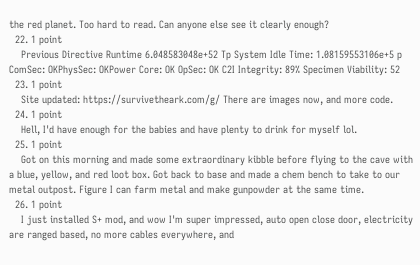the red planet. Too hard to read. Can anyone else see it clearly enough?
  22. 1 point
    Previous Directive Runtime 6.048583048e+52 Tp System Idle Time: 1.08159553106e+5 p ComSec: OKPhysSec: OKPower Core: OK OpSec: OK C2I Integrity: 89% Specimen Viability: 52
  23. 1 point
    Site updated: https://survivetheark.com/g/ There are images now, and more code.
  24. 1 point
    Hell, I'd have enough for the babies and have plenty to drink for myself lol.
  25. 1 point
    Got on this morning and made some extraordinary kibble before flying to the cave with a blue, yellow, and red loot box. Got back to base and made a chem bench to take to our metal outpost. Figure I can farm metal and make gunpowder at the same time.
  26. 1 point
    I just installed S+ mod, and wow I'm super impressed, auto open close door, electricity are ranged based, no more cables everywhere, and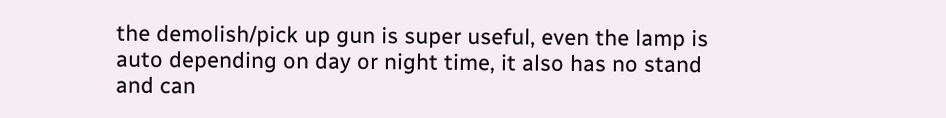the demolish/pick up gun is super useful, even the lamp is auto depending on day or night time, it also has no stand and can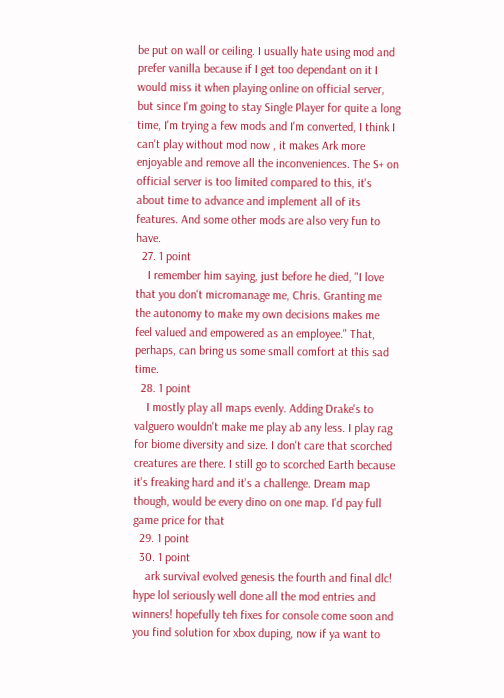be put on wall or ceiling. I usually hate using mod and prefer vanilla because if I get too dependant on it I would miss it when playing online on official server, but since I'm going to stay Single Player for quite a long time, I'm trying a few mods and I'm converted, I think I can't play without mod now , it makes Ark more enjoyable and remove all the inconveniences. The S+ on official server is too limited compared to this, it's about time to advance and implement all of its features. And some other mods are also very fun to have.
  27. 1 point
    I remember him saying, just before he died, "I love that you don't micromanage me, Chris. Granting me the autonomy to make my own decisions makes me feel valued and empowered as an employee." That, perhaps, can bring us some small comfort at this sad time.
  28. 1 point
    I mostly play all maps evenly. Adding Drake's to valguero wouldn't make me play ab any less. I play rag for biome diversity and size. I don't care that scorched creatures are there. I still go to scorched Earth because it's freaking hard and it's a challenge. Dream map though, would be every dino on one map. I'd pay full game price for that
  29. 1 point
  30. 1 point
    ark survival evolved genesis the fourth and final dlc! hype lol seriously well done all the mod entries and winners! hopefully teh fixes for console come soon and you find solution for xbox duping, now if ya want to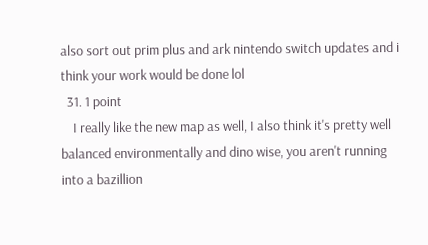also sort out prim plus and ark nintendo switch updates and i think your work would be done lol
  31. 1 point
    I really like the new map as well, I also think it's pretty well balanced environmentally and dino wise, you aren't running into a bazillion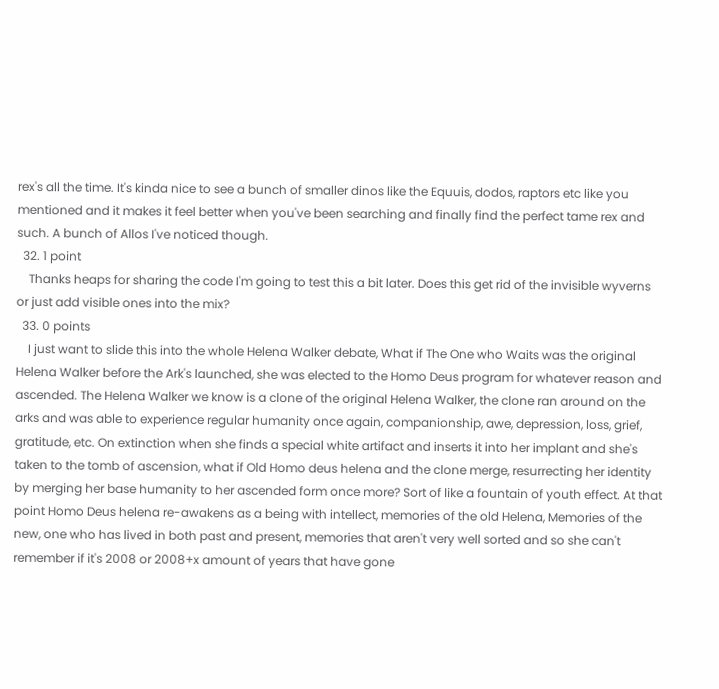rex's all the time. It's kinda nice to see a bunch of smaller dinos like the Equuis, dodos, raptors etc like you mentioned and it makes it feel better when you've been searching and finally find the perfect tame rex and such. A bunch of Allos I've noticed though.
  32. 1 point
    Thanks heaps for sharing the code I'm going to test this a bit later. Does this get rid of the invisible wyverns or just add visible ones into the mix?
  33. 0 points
    I just want to slide this into the whole Helena Walker debate, What if The One who Waits was the original Helena Walker before the Ark's launched, she was elected to the Homo Deus program for whatever reason and ascended. The Helena Walker we know is a clone of the original Helena Walker, the clone ran around on the arks and was able to experience regular humanity once again, companionship, awe, depression, loss, grief, gratitude, etc. On extinction when she finds a special white artifact and inserts it into her implant and she's taken to the tomb of ascension, what if Old Homo deus helena and the clone merge, resurrecting her identity by merging her base humanity to her ascended form once more? Sort of like a fountain of youth effect. At that point Homo Deus helena re-awakens as a being with intellect, memories of the old Helena, Memories of the new, one who has lived in both past and present, memories that aren't very well sorted and so she can't remember if it's 2008 or 2008+x amount of years that have gone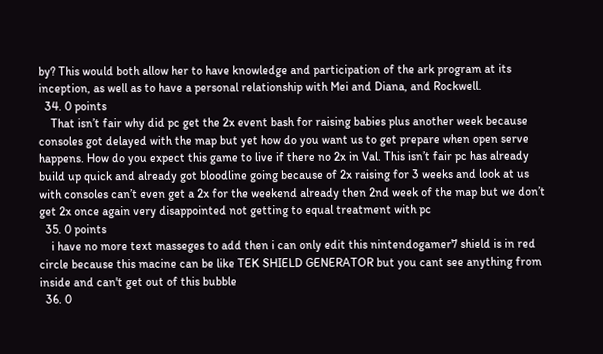by? This would both allow her to have knowledge and participation of the ark program at its inception, as well as to have a personal relationship with Mei and Diana, and Rockwell.
  34. 0 points
    That isn’t fair why did pc get the 2x event bash for raising babies plus another week because consoles got delayed with the map but yet how do you want us to get prepare when open serve happens. How do you expect this game to live if there no 2x in Val. This isn’t fair pc has already build up quick and already got bloodline going because of 2x raising for 3 weeks and look at us with consoles can’t even get a 2x for the weekend already then 2nd week of the map but we don’t get 2x once again very disappointed not getting to equal treatment with pc
  35. 0 points
    i have no more text masseges to add then i can only edit this nintendogamer7 shield is in red circle because this macine can be like TEK SHIELD GENERATOR but you cant see anything from inside and can't get out of this bubble
  36. 0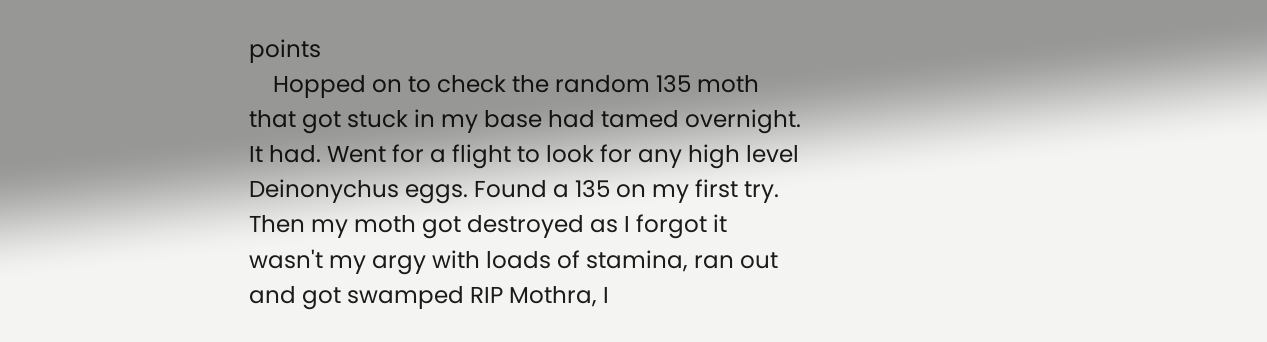points
    Hopped on to check the random 135 moth that got stuck in my base had tamed overnight. It had. Went for a flight to look for any high level Deinonychus eggs. Found a 135 on my first try. Then my moth got destroyed as I forgot it wasn't my argy with loads of stamina, ran out and got swamped RIP Mothra, I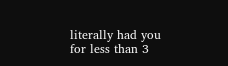literally had you for less than 3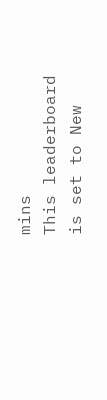mins
This leaderboard is set to New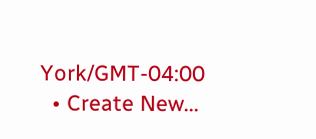York/GMT-04:00
  • Create New...